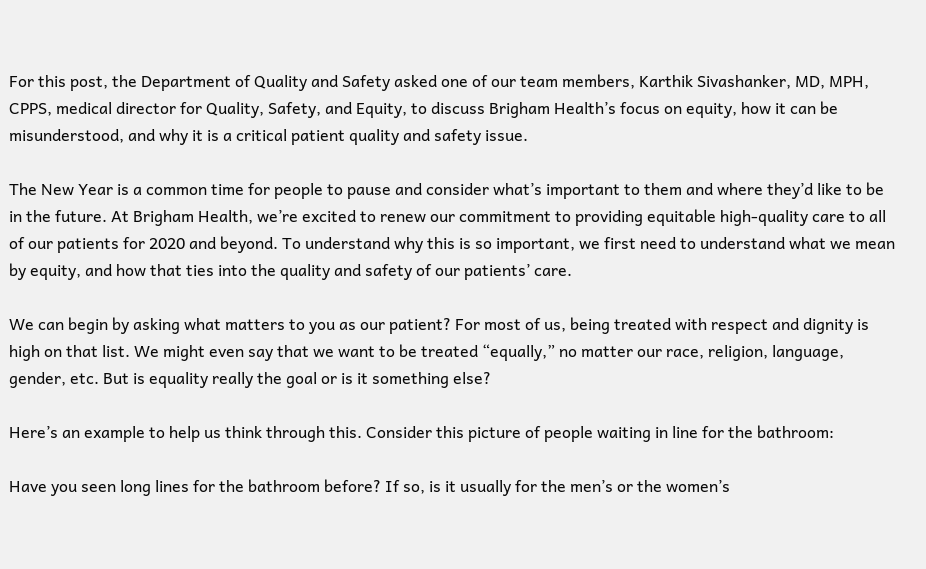For this post, the Department of Quality and Safety asked one of our team members, Karthik Sivashanker, MD, MPH, CPPS, medical director for Quality, Safety, and Equity, to discuss Brigham Health’s focus on equity, how it can be misunderstood, and why it is a critical patient quality and safety issue.

The New Year is a common time for people to pause and consider what’s important to them and where they’d like to be in the future. At Brigham Health, we’re excited to renew our commitment to providing equitable high-quality care to all of our patients for 2020 and beyond. To understand why this is so important, we first need to understand what we mean by equity, and how that ties into the quality and safety of our patients’ care.

We can begin by asking what matters to you as our patient? For most of us, being treated with respect and dignity is high on that list. We might even say that we want to be treated “equally,” no matter our race, religion, language, gender, etc. But is equality really the goal or is it something else?

Here’s an example to help us think through this. Consider this picture of people waiting in line for the bathroom:

Have you seen long lines for the bathroom before? If so, is it usually for the men’s or the women’s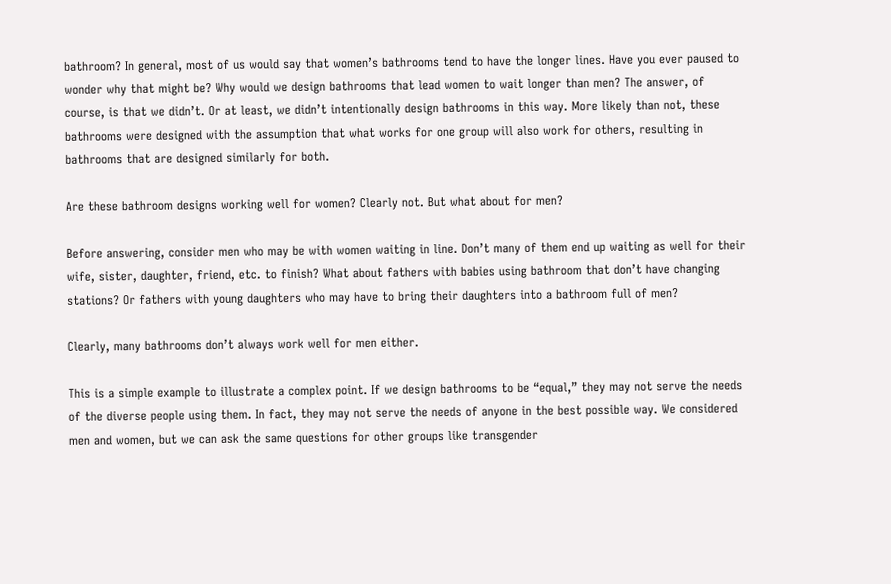bathroom? In general, most of us would say that women’s bathrooms tend to have the longer lines. Have you ever paused to wonder why that might be? Why would we design bathrooms that lead women to wait longer than men? The answer, of course, is that we didn’t. Or at least, we didn’t intentionally design bathrooms in this way. More likely than not, these bathrooms were designed with the assumption that what works for one group will also work for others, resulting in bathrooms that are designed similarly for both.

Are these bathroom designs working well for women? Clearly not. But what about for men?

Before answering, consider men who may be with women waiting in line. Don’t many of them end up waiting as well for their wife, sister, daughter, friend, etc. to finish? What about fathers with babies using bathroom that don’t have changing stations? Or fathers with young daughters who may have to bring their daughters into a bathroom full of men?

Clearly, many bathrooms don’t always work well for men either.

This is a simple example to illustrate a complex point. If we design bathrooms to be “equal,” they may not serve the needs of the diverse people using them. In fact, they may not serve the needs of anyone in the best possible way. We considered men and women, but we can ask the same questions for other groups like transgender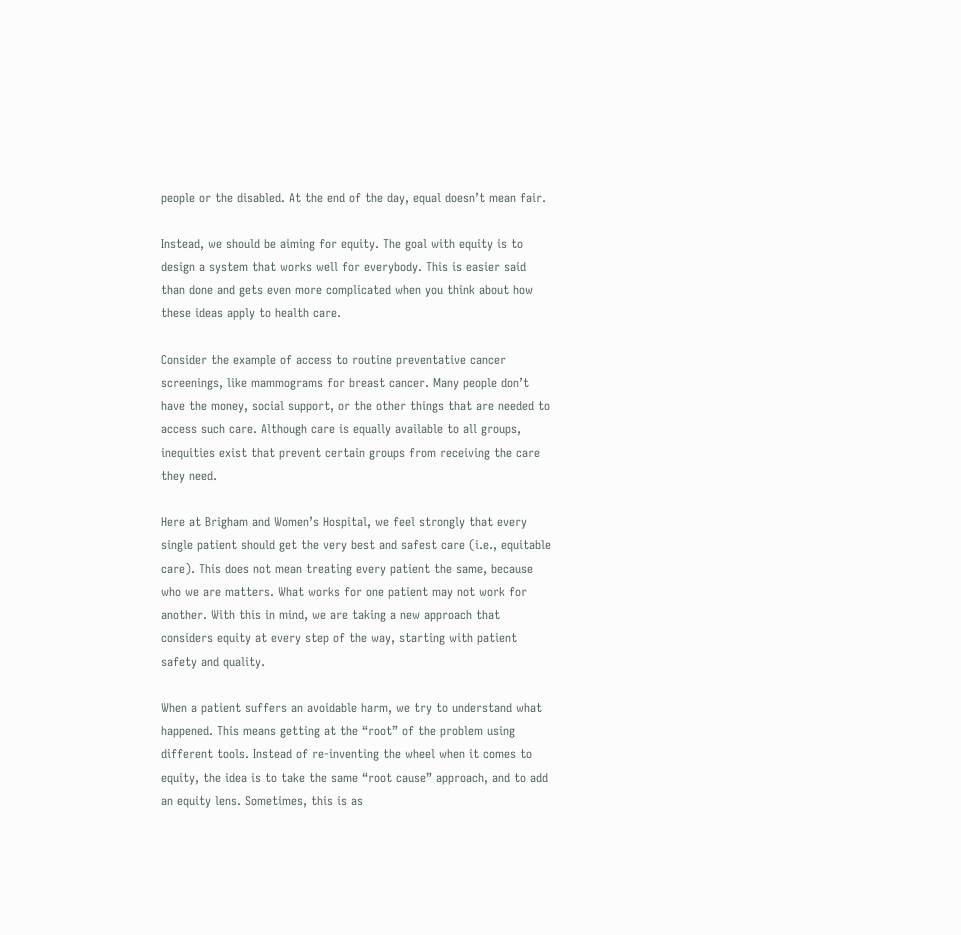people or the disabled. At the end of the day, equal doesn’t mean fair.

Instead, we should be aiming for equity. The goal with equity is to design a system that works well for everybody. This is easier said than done and gets even more complicated when you think about how these ideas apply to health care.

Consider the example of access to routine preventative cancer screenings, like mammograms for breast cancer. Many people don’t have the money, social support, or the other things that are needed to access such care. Although care is equally available to all groups, inequities exist that prevent certain groups from receiving the care they need.

Here at Brigham and Women’s Hospital, we feel strongly that every single patient should get the very best and safest care (i.e., equitable care). This does not mean treating every patient the same, because who we are matters. What works for one patient may not work for another. With this in mind, we are taking a new approach that considers equity at every step of the way, starting with patient safety and quality.

When a patient suffers an avoidable harm, we try to understand what happened. This means getting at the “root” of the problem using different tools. Instead of re-inventing the wheel when it comes to equity, the idea is to take the same “root cause” approach, and to add an equity lens. Sometimes, this is as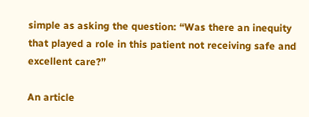simple as asking the question: “Was there an inequity that played a role in this patient not receiving safe and excellent care?”

An article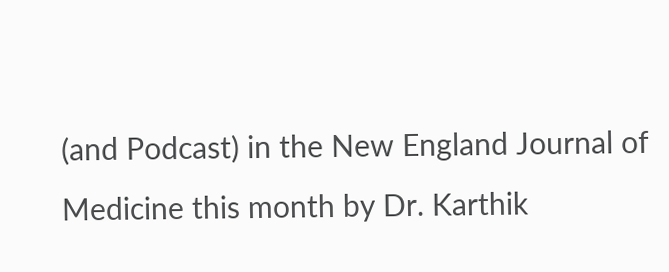(and Podcast) in the New England Journal of Medicine this month by Dr. Karthik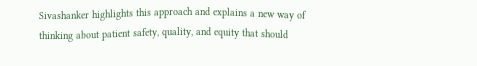Sivashanker highlights this approach and explains a new way of thinking about patient safety, quality, and equity that should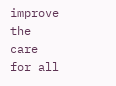improve the care for all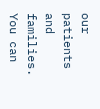our patients and families. You can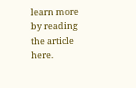learn more by reading the article here.